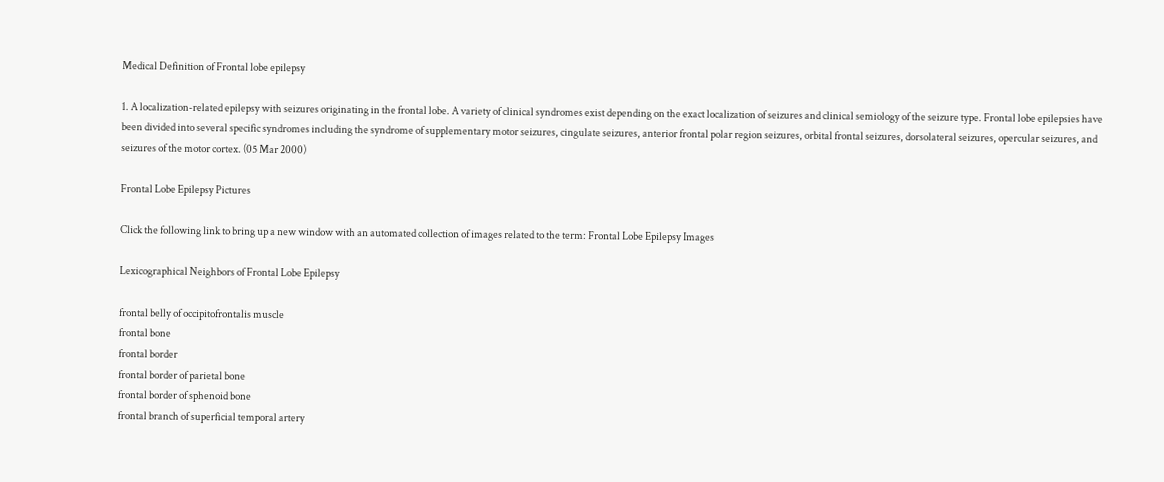Medical Definition of Frontal lobe epilepsy

1. A localization-related epilepsy with seizures originating in the frontal lobe. A variety of clinical syndromes exist depending on the exact localization of seizures and clinical semiology of the seizure type. Frontal lobe epilepsies have been divided into several specific syndromes including the syndrome of supplementary motor seizures, cingulate seizures, anterior frontal polar region seizures, orbital frontal seizures, dorsolateral seizures, opercular seizures, and seizures of the motor cortex. (05 Mar 2000)

Frontal Lobe Epilepsy Pictures

Click the following link to bring up a new window with an automated collection of images related to the term: Frontal Lobe Epilepsy Images

Lexicographical Neighbors of Frontal Lobe Epilepsy

frontal belly of occipitofrontalis muscle
frontal bone
frontal border
frontal border of parietal bone
frontal border of sphenoid bone
frontal branch of superficial temporal artery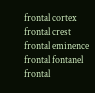frontal cortex
frontal crest
frontal eminence
frontal fontanel
frontal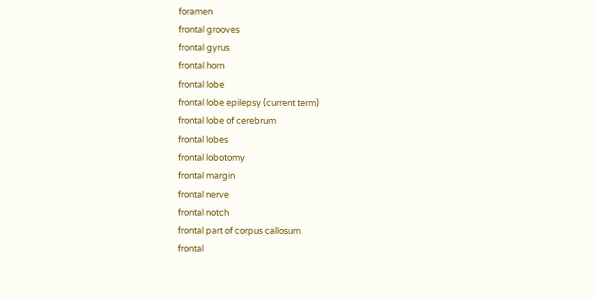foramen
frontal grooves
frontal gyrus
frontal horn
frontal lobe
frontal lobe epilepsy (current term)
frontal lobe of cerebrum
frontal lobes
frontal lobotomy
frontal margin
frontal nerve
frontal notch
frontal part of corpus callosum
frontal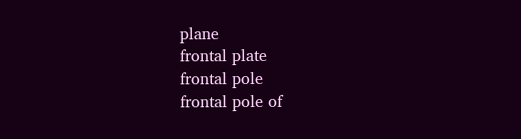plane
frontal plate
frontal pole
frontal pole of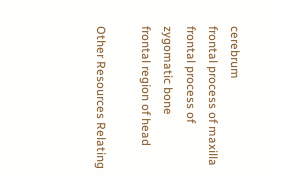cerebrum
frontal process of maxilla
frontal process of zygomatic bone
frontal region of head

Other Resources Relating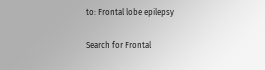to: Frontal lobe epilepsy

Search for Frontal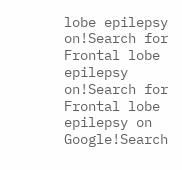lobe epilepsy on!Search for Frontal lobe epilepsy on!Search for Frontal lobe epilepsy on Google!Search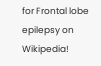for Frontal lobe epilepsy on Wikipedia!